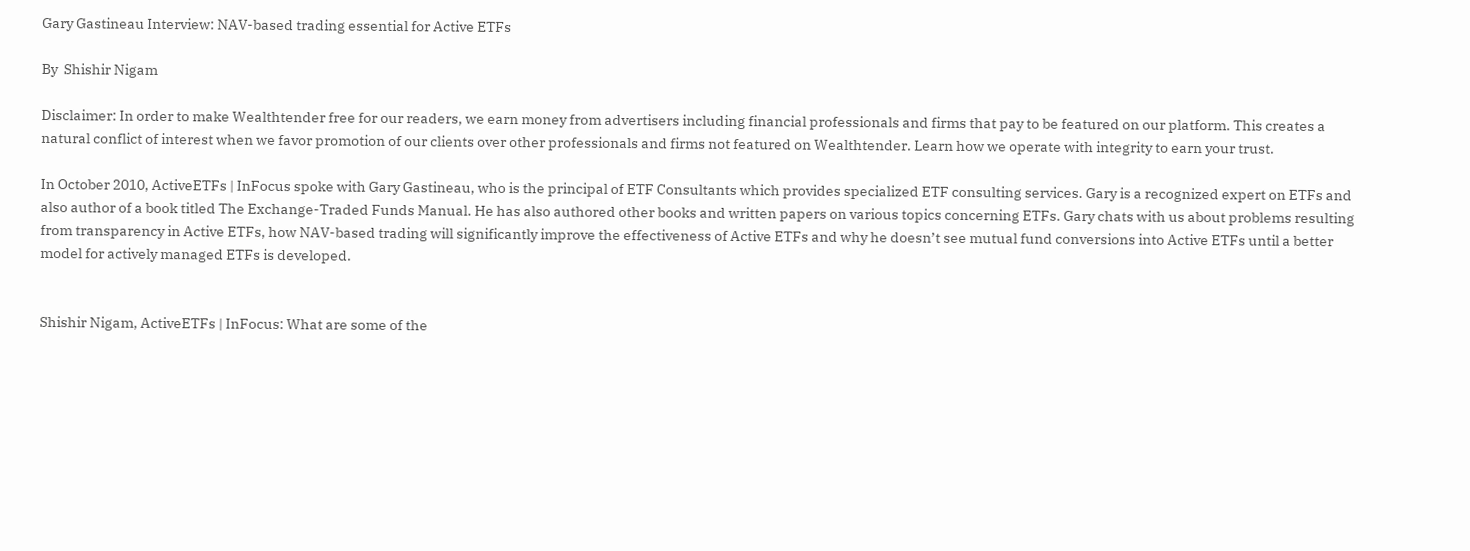Gary Gastineau Interview: NAV-based trading essential for Active ETFs

By  Shishir Nigam

Disclaimer: In order to make Wealthtender free for our readers, we earn money from advertisers including financial professionals and firms that pay to be featured on our platform. This creates a natural conflict of interest when we favor promotion of our clients over other professionals and firms not featured on Wealthtender. Learn how we operate with integrity to earn your trust.

In October 2010, ActiveETFs | InFocus spoke with Gary Gastineau, who is the principal of ETF Consultants which provides specialized ETF consulting services. Gary is a recognized expert on ETFs and also author of a book titled The Exchange-Traded Funds Manual. He has also authored other books and written papers on various topics concerning ETFs. Gary chats with us about problems resulting from transparency in Active ETFs, how NAV-based trading will significantly improve the effectiveness of Active ETFs and why he doesn’t see mutual fund conversions into Active ETFs until a better model for actively managed ETFs is developed.


Shishir Nigam, ActiveETFs | InFocus: What are some of the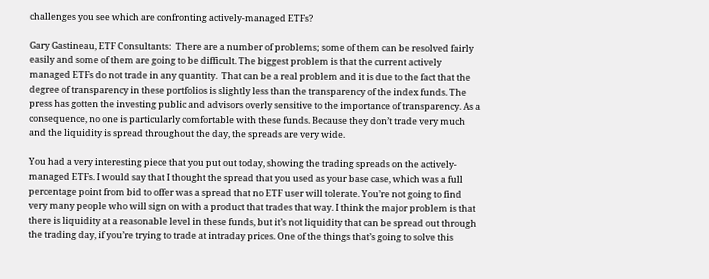challenges you see which are confronting actively-managed ETFs?

Gary Gastineau, ETF Consultants:  There are a number of problems; some of them can be resolved fairly easily and some of them are going to be difficult. The biggest problem is that the current actively managed ETFs do not trade in any quantity.  That can be a real problem and it is due to the fact that the degree of transparency in these portfolios is slightly less than the transparency of the index funds. The press has gotten the investing public and advisors overly sensitive to the importance of transparency. As a consequence, no one is particularly comfortable with these funds. Because they don’t trade very much and the liquidity is spread throughout the day, the spreads are very wide.

You had a very interesting piece that you put out today, showing the trading spreads on the actively-managed ETFs. I would say that I thought the spread that you used as your base case, which was a full percentage point from bid to offer was a spread that no ETF user will tolerate. You’re not going to find very many people who will sign on with a product that trades that way. I think the major problem is that there is liquidity at a reasonable level in these funds, but it’s not liquidity that can be spread out through the trading day, if you’re trying to trade at intraday prices. One of the things that’s going to solve this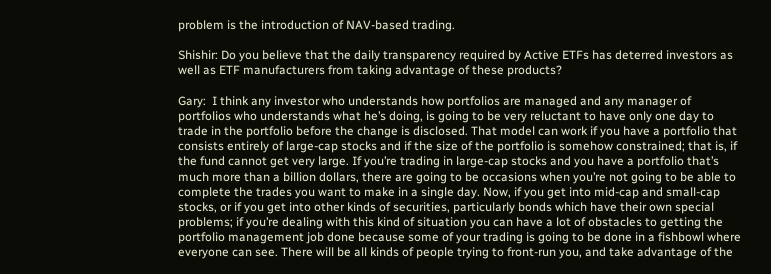problem is the introduction of NAV-based trading.

Shishir: Do you believe that the daily transparency required by Active ETFs has deterred investors as well as ETF manufacturers from taking advantage of these products?

Gary:  I think any investor who understands how portfolios are managed and any manager of portfolios who understands what he’s doing, is going to be very reluctant to have only one day to trade in the portfolio before the change is disclosed. That model can work if you have a portfolio that consists entirely of large-cap stocks and if the size of the portfolio is somehow constrained; that is, if the fund cannot get very large. If you’re trading in large-cap stocks and you have a portfolio that’s much more than a billion dollars, there are going to be occasions when you’re not going to be able to complete the trades you want to make in a single day. Now, if you get into mid-cap and small-cap stocks, or if you get into other kinds of securities, particularly bonds which have their own special problems; if you’re dealing with this kind of situation you can have a lot of obstacles to getting the portfolio management job done because some of your trading is going to be done in a fishbowl where everyone can see. There will be all kinds of people trying to front-run you, and take advantage of the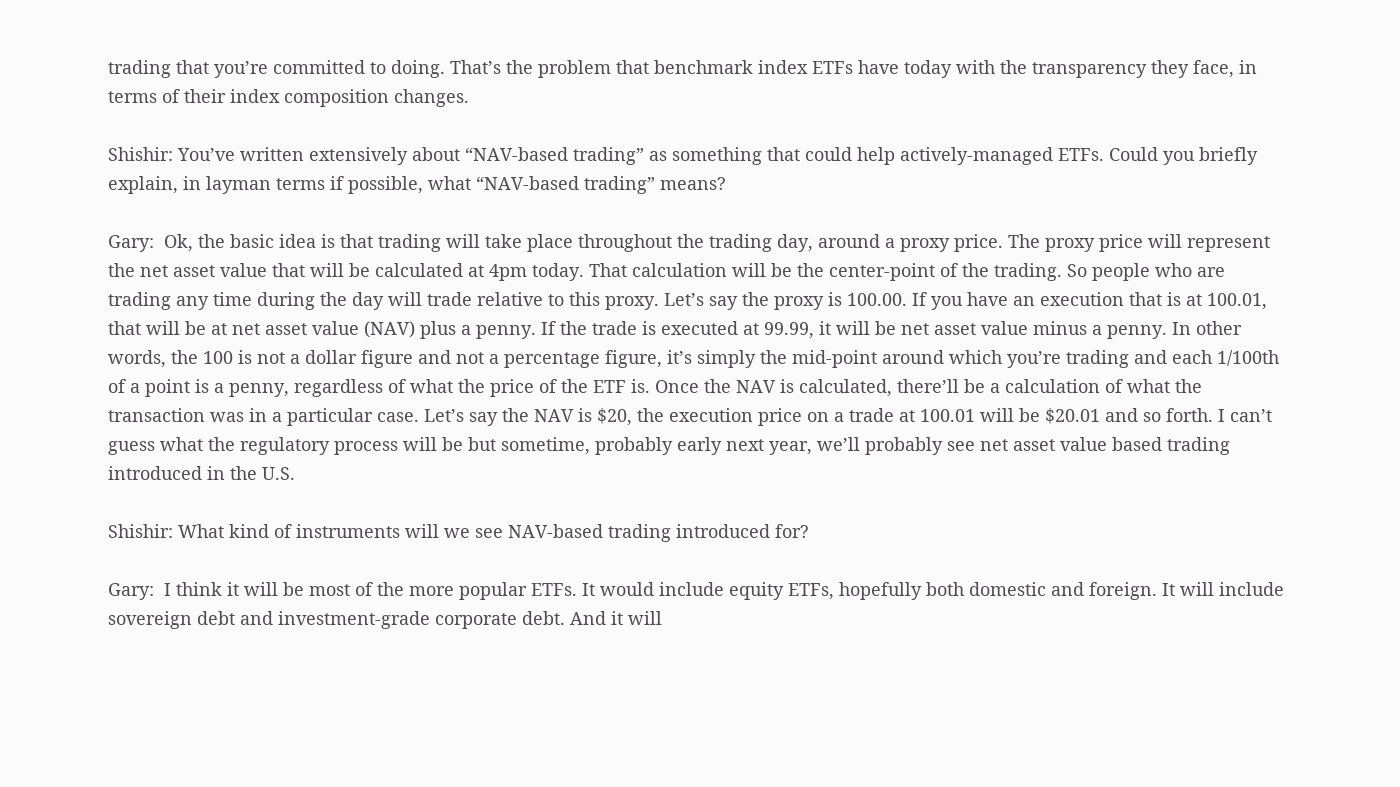trading that you’re committed to doing. That’s the problem that benchmark index ETFs have today with the transparency they face, in terms of their index composition changes.

Shishir: You’ve written extensively about “NAV-based trading” as something that could help actively-managed ETFs. Could you briefly explain, in layman terms if possible, what “NAV-based trading” means?

Gary:  Ok, the basic idea is that trading will take place throughout the trading day, around a proxy price. The proxy price will represent the net asset value that will be calculated at 4pm today. That calculation will be the center-point of the trading. So people who are trading any time during the day will trade relative to this proxy. Let’s say the proxy is 100.00. If you have an execution that is at 100.01, that will be at net asset value (NAV) plus a penny. If the trade is executed at 99.99, it will be net asset value minus a penny. In other words, the 100 is not a dollar figure and not a percentage figure, it’s simply the mid-point around which you’re trading and each 1/100th of a point is a penny, regardless of what the price of the ETF is. Once the NAV is calculated, there’ll be a calculation of what the transaction was in a particular case. Let’s say the NAV is $20, the execution price on a trade at 100.01 will be $20.01 and so forth. I can’t guess what the regulatory process will be but sometime, probably early next year, we’ll probably see net asset value based trading introduced in the U.S.

Shishir: What kind of instruments will we see NAV-based trading introduced for?

Gary:  I think it will be most of the more popular ETFs. It would include equity ETFs, hopefully both domestic and foreign. It will include sovereign debt and investment-grade corporate debt. And it will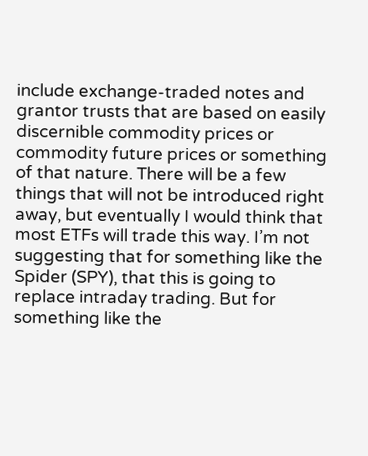include exchange-traded notes and grantor trusts that are based on easily discernible commodity prices or commodity future prices or something of that nature. There will be a few things that will not be introduced right away, but eventually I would think that most ETFs will trade this way. I’m not suggesting that for something like the Spider (SPY), that this is going to replace intraday trading. But for something like the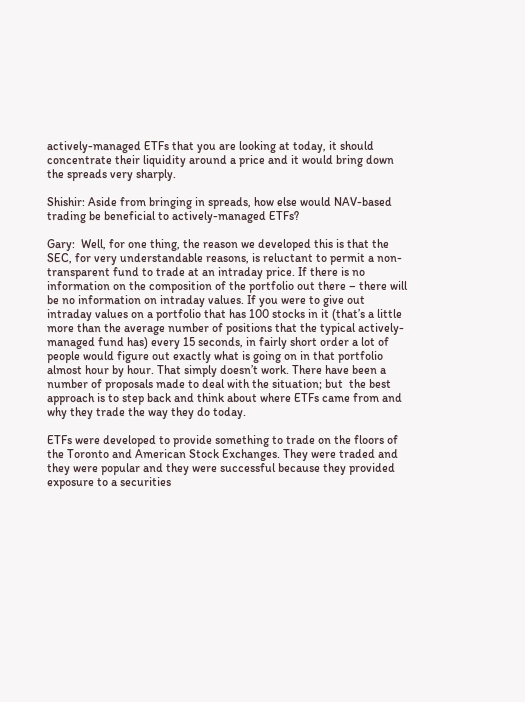actively-managed ETFs that you are looking at today, it should concentrate their liquidity around a price and it would bring down the spreads very sharply.

Shishir: Aside from bringing in spreads, how else would NAV-based trading be beneficial to actively-managed ETFs?

Gary:  Well, for one thing, the reason we developed this is that the SEC, for very understandable reasons, is reluctant to permit a non-transparent fund to trade at an intraday price. If there is no information on the composition of the portfolio out there – there will be no information on intraday values. If you were to give out intraday values on a portfolio that has 100 stocks in it (that’s a little more than the average number of positions that the typical actively-managed fund has) every 15 seconds, in fairly short order a lot of people would figure out exactly what is going on in that portfolio almost hour by hour. That simply doesn’t work. There have been a number of proposals made to deal with the situation; but  the best approach is to step back and think about where ETFs came from and why they trade the way they do today.

ETFs were developed to provide something to trade on the floors of the Toronto and American Stock Exchanges. They were traded and they were popular and they were successful because they provided exposure to a securities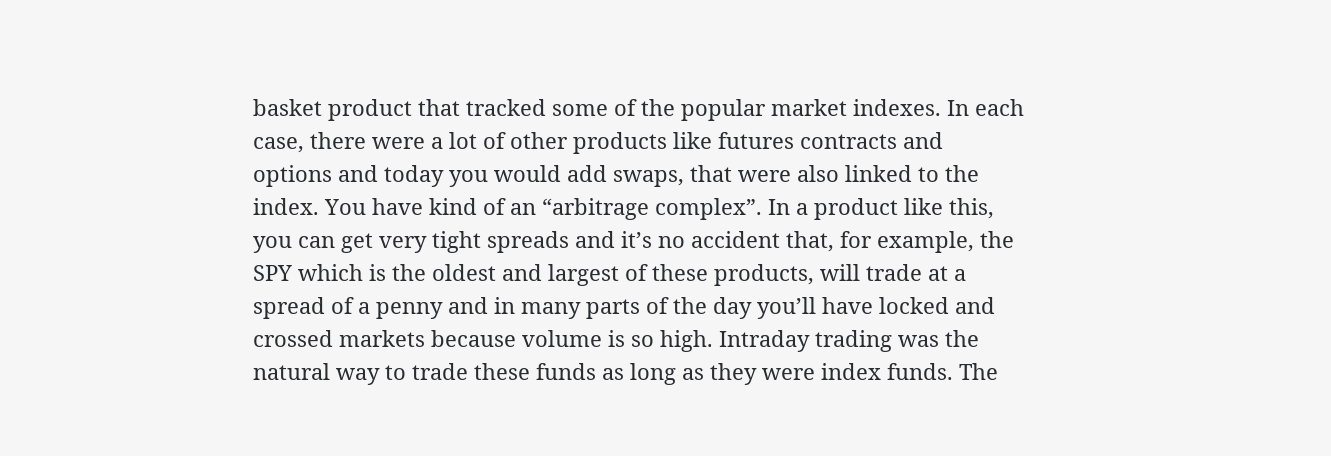basket product that tracked some of the popular market indexes. In each case, there were a lot of other products like futures contracts and options and today you would add swaps, that were also linked to the index. You have kind of an “arbitrage complex”. In a product like this, you can get very tight spreads and it’s no accident that, for example, the SPY which is the oldest and largest of these products, will trade at a spread of a penny and in many parts of the day you’ll have locked and crossed markets because volume is so high. Intraday trading was the natural way to trade these funds as long as they were index funds. The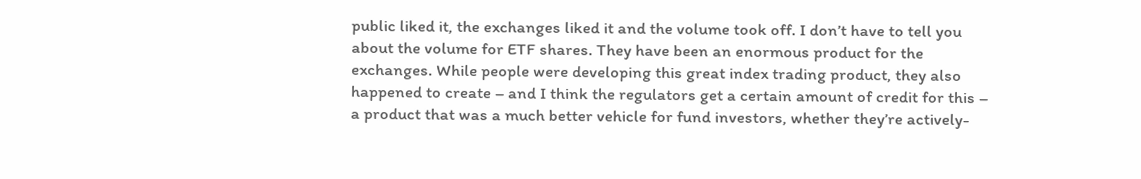public liked it, the exchanges liked it and the volume took off. I don’t have to tell you about the volume for ETF shares. They have been an enormous product for the exchanges. While people were developing this great index trading product, they also happened to create – and I think the regulators get a certain amount of credit for this – a product that was a much better vehicle for fund investors, whether they’re actively-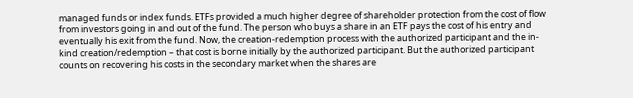managed funds or index funds. ETFs provided a much higher degree of shareholder protection from the cost of flow from investors going in and out of the fund. The person who buys a share in an ETF pays the cost of his entry and eventually his exit from the fund. Now, the creation-redemption process with the authorized participant and the in-kind creation/redemption – that cost is borne initially by the authorized participant. But the authorized participant counts on recovering his costs in the secondary market when the shares are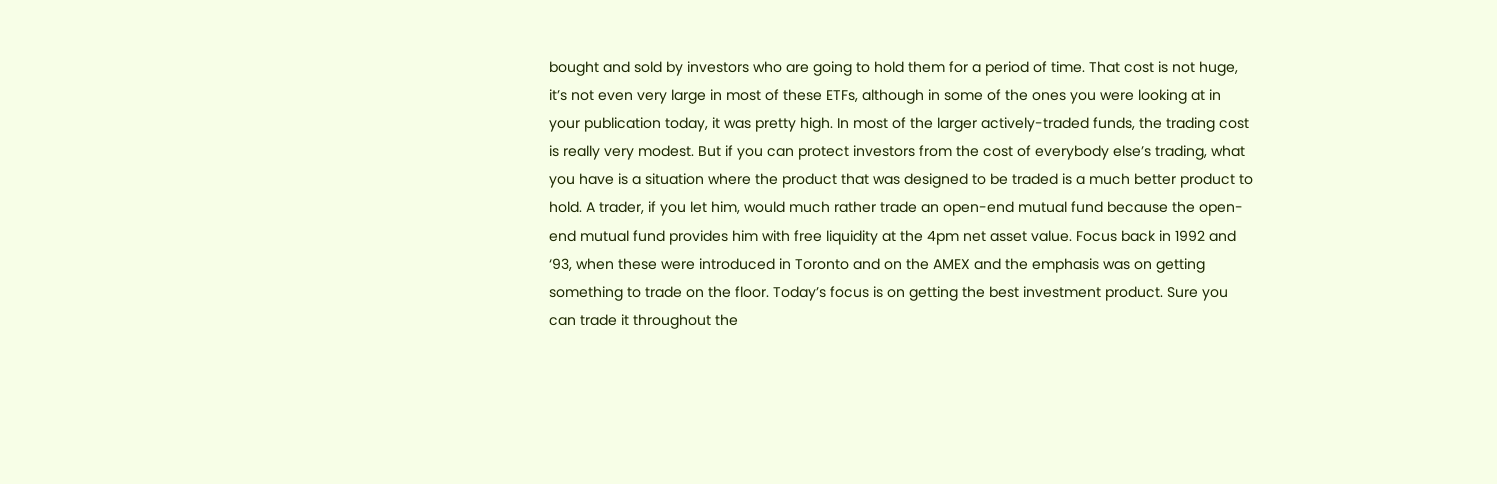bought and sold by investors who are going to hold them for a period of time. That cost is not huge, it’s not even very large in most of these ETFs, although in some of the ones you were looking at in your publication today, it was pretty high. In most of the larger actively-traded funds, the trading cost is really very modest. But if you can protect investors from the cost of everybody else’s trading, what you have is a situation where the product that was designed to be traded is a much better product to hold. A trader, if you let him, would much rather trade an open-end mutual fund because the open-end mutual fund provides him with free liquidity at the 4pm net asset value. Focus back in 1992 and ‘93, when these were introduced in Toronto and on the AMEX and the emphasis was on getting something to trade on the floor. Today’s focus is on getting the best investment product. Sure you can trade it throughout the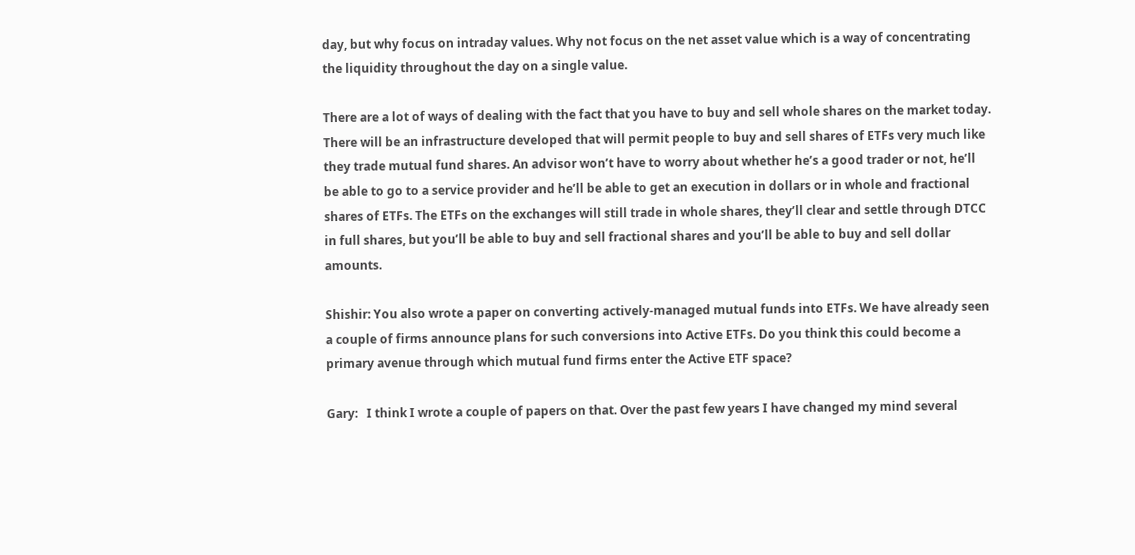day, but why focus on intraday values. Why not focus on the net asset value which is a way of concentrating the liquidity throughout the day on a single value.

There are a lot of ways of dealing with the fact that you have to buy and sell whole shares on the market today. There will be an infrastructure developed that will permit people to buy and sell shares of ETFs very much like they trade mutual fund shares. An advisor won’t have to worry about whether he’s a good trader or not, he’ll be able to go to a service provider and he’ll be able to get an execution in dollars or in whole and fractional shares of ETFs. The ETFs on the exchanges will still trade in whole shares, they’ll clear and settle through DTCC in full shares, but you’ll be able to buy and sell fractional shares and you’ll be able to buy and sell dollar amounts.

Shishir: You also wrote a paper on converting actively-managed mutual funds into ETFs. We have already seen a couple of firms announce plans for such conversions into Active ETFs. Do you think this could become a primary avenue through which mutual fund firms enter the Active ETF space?

Gary:   I think I wrote a couple of papers on that. Over the past few years I have changed my mind several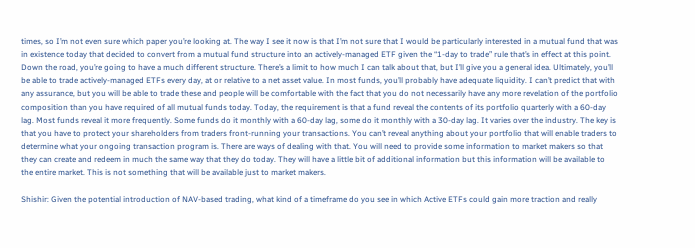times, so I’m not even sure which paper you’re looking at. The way I see it now is that I’m not sure that I would be particularly interested in a mutual fund that was in existence today that decided to convert from a mutual fund structure into an actively-managed ETF given the “1-day to trade” rule that’s in effect at this point. Down the road, you’re going to have a much different structure. There’s a limit to how much I can talk about that, but I’ll give you a general idea. Ultimately, you’ll be able to trade actively-managed ETFs every day, at or relative to a net asset value. In most funds, you’ll probably have adequate liquidity. I can’t predict that with any assurance, but you will be able to trade these and people will be comfortable with the fact that you do not necessarily have any more revelation of the portfolio composition than you have required of all mutual funds today. Today, the requirement is that a fund reveal the contents of its portfolio quarterly with a 60-day lag. Most funds reveal it more frequently. Some funds do it monthly with a 60-day lag, some do it monthly with a 30-day lag. It varies over the industry. The key is that you have to protect your shareholders from traders front-running your transactions. You can’t reveal anything about your portfolio that will enable traders to determine what your ongoing transaction program is. There are ways of dealing with that. You will need to provide some information to market makers so that they can create and redeem in much the same way that they do today. They will have a little bit of additional information but this information will be available to the entire market. This is not something that will be available just to market makers.

Shishir: Given the potential introduction of NAV-based trading, what kind of a timeframe do you see in which Active ETFs could gain more traction and really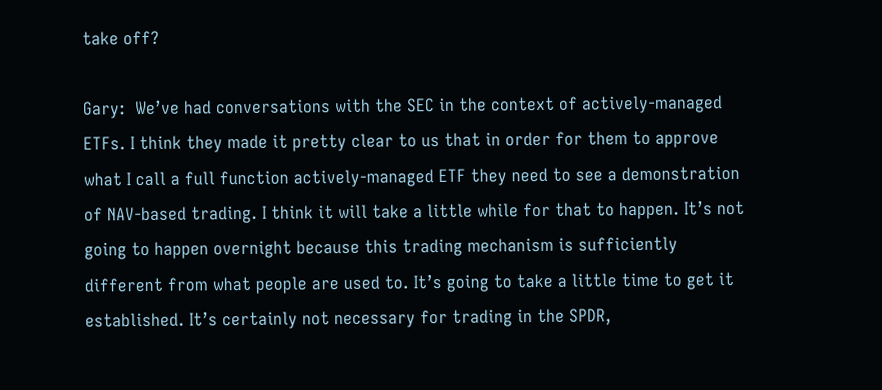take off?

Gary:  We’ve had conversations with the SEC in the context of actively-managed ETFs. I think they made it pretty clear to us that in order for them to approve what I call a full function actively-managed ETF they need to see a demonstration of NAV-based trading. I think it will take a little while for that to happen. It’s not going to happen overnight because this trading mechanism is sufficiently different from what people are used to. It’s going to take a little time to get it established. It’s certainly not necessary for trading in the SPDR,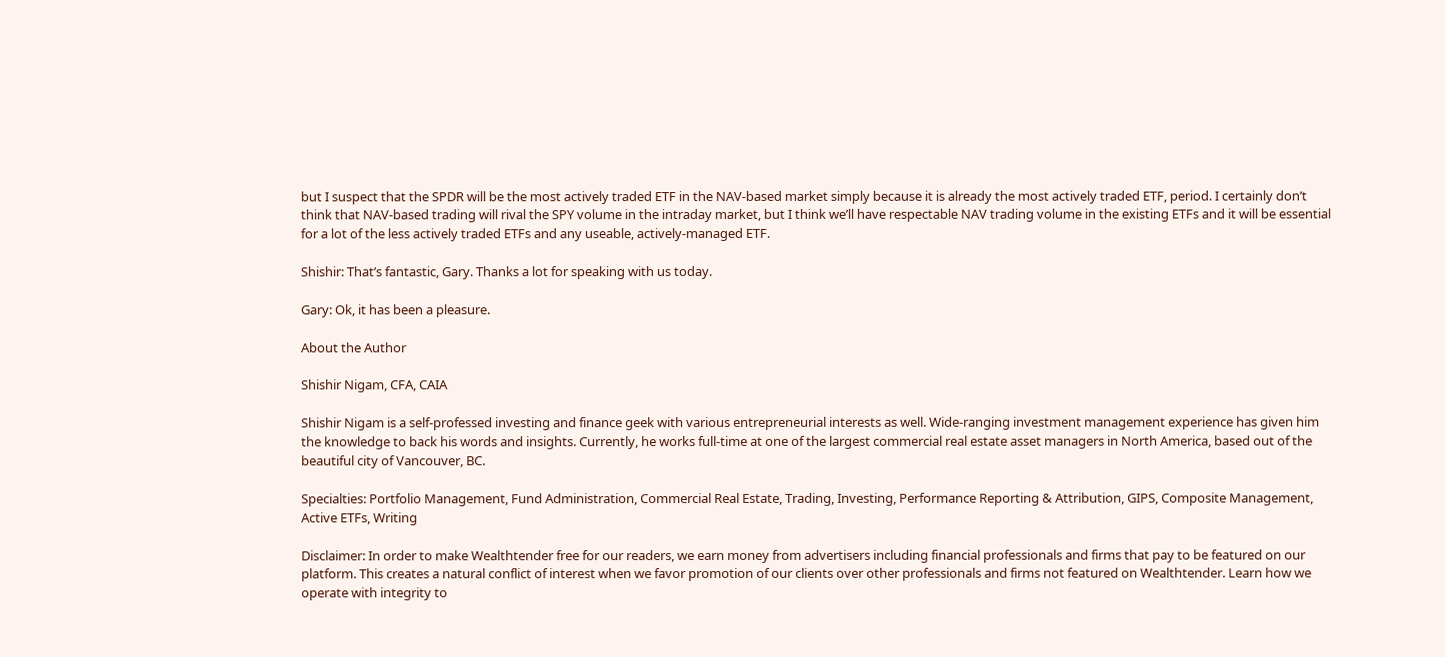but I suspect that the SPDR will be the most actively traded ETF in the NAV-based market simply because it is already the most actively traded ETF, period. I certainly don’t think that NAV-based trading will rival the SPY volume in the intraday market, but I think we’ll have respectable NAV trading volume in the existing ETFs and it will be essential for a lot of the less actively traded ETFs and any useable, actively-managed ETF.

Shishir: That’s fantastic, Gary. Thanks a lot for speaking with us today.

Gary: Ok, it has been a pleasure.

About the Author

Shishir Nigam, CFA, CAIA

Shishir Nigam is a self-professed investing and finance geek with various entrepreneurial interests as well. Wide-ranging investment management experience has given him the knowledge to back his words and insights. Currently, he works full-time at one of the largest commercial real estate asset managers in North America, based out of the beautiful city of Vancouver, BC.

Specialties: Portfolio Management, Fund Administration, Commercial Real Estate, Trading, Investing, Performance Reporting & Attribution, GIPS, Composite Management, Active ETFs, Writing

Disclaimer: In order to make Wealthtender free for our readers, we earn money from advertisers including financial professionals and firms that pay to be featured on our platform. This creates a natural conflict of interest when we favor promotion of our clients over other professionals and firms not featured on Wealthtender. Learn how we operate with integrity to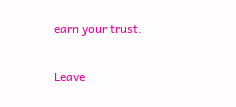earn your trust.

Leave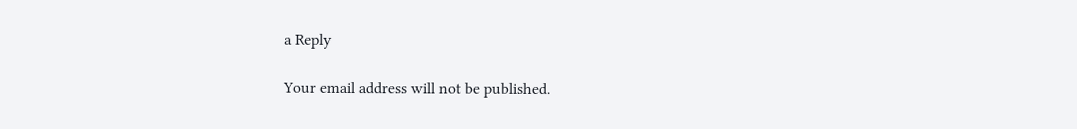a Reply

Your email address will not be published.